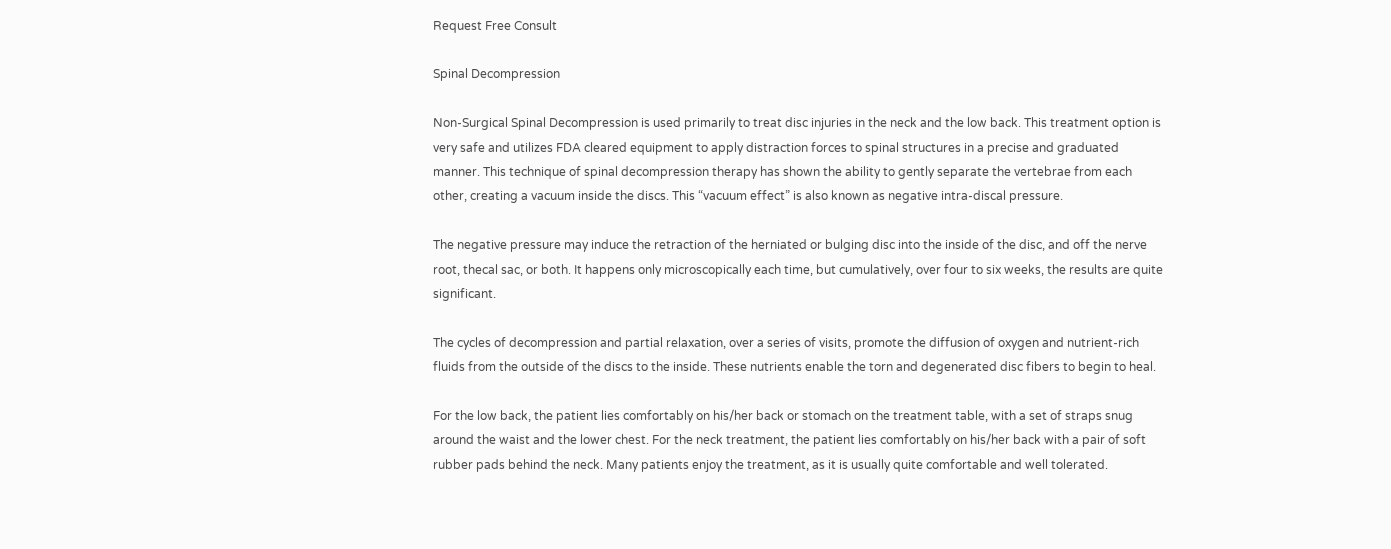Request Free Consult

Spinal Decompression

Non-Surgical Spinal Decompression is used primarily to treat disc injuries in the neck and the low back. This treatment option is very safe and utilizes FDA cleared equipment to apply distraction forces to spinal structures in a precise and graduated manner. This technique of spinal decompression therapy has shown the ability to gently separate the vertebrae from each other, creating a vacuum inside the discs. This “vacuum effect” is also known as negative intra-discal pressure.

The negative pressure may induce the retraction of the herniated or bulging disc into the inside of the disc, and off the nerve root, thecal sac, or both. It happens only microscopically each time, but cumulatively, over four to six weeks, the results are quite significant.

The cycles of decompression and partial relaxation, over a series of visits, promote the diffusion of oxygen and nutrient-rich fluids from the outside of the discs to the inside. These nutrients enable the torn and degenerated disc fibers to begin to heal.

For the low back, the patient lies comfortably on his/her back or stomach on the treatment table, with a set of straps snug around the waist and the lower chest. For the neck treatment, the patient lies comfortably on his/her back with a pair of soft rubber pads behind the neck. Many patients enjoy the treatment, as it is usually quite comfortable and well tolerated.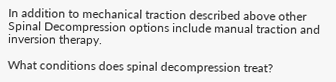In addition to mechanical traction described above other Spinal Decompression options include manual traction and inversion therapy.

What conditions does spinal decompression treat?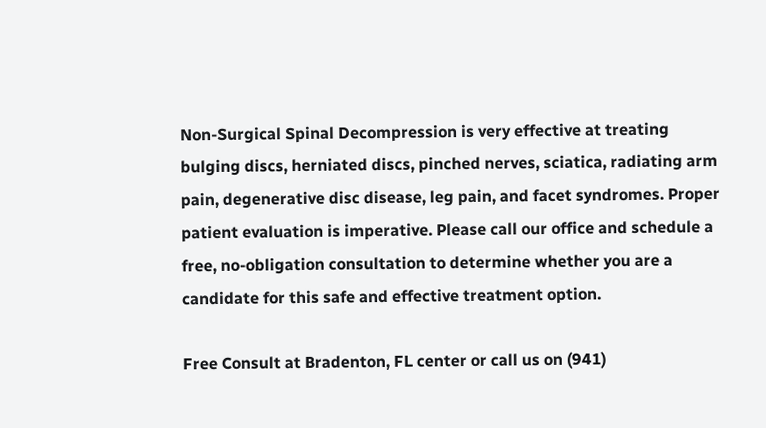Non-Surgical Spinal Decompression is very effective at treating bulging discs, herniated discs, pinched nerves, sciatica, radiating arm pain, degenerative disc disease, leg pain, and facet syndromes. Proper patient evaluation is imperative. Please call our office and schedule a free, no-obligation consultation to determine whether you are a candidate for this safe and effective treatment option.

Free Consult at Bradenton, FL center or call us on (941)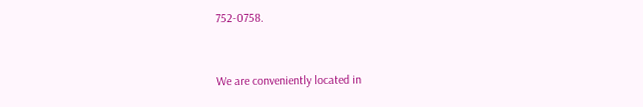752-0758.


We are conveniently located in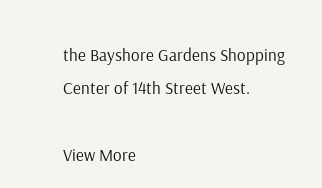the Bayshore Gardens Shopping Center of 14th Street West.

View More